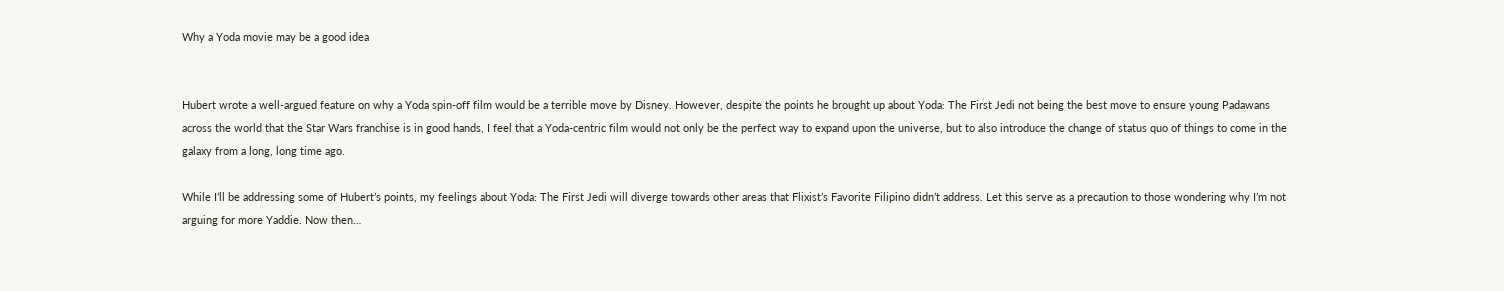Why a Yoda movie may be a good idea


Hubert wrote a well-argued feature on why a Yoda spin-off film would be a terrible move by Disney. However, despite the points he brought up about Yoda: The First Jedi not being the best move to ensure young Padawans across the world that the Star Wars franchise is in good hands, I feel that a Yoda-centric film would not only be the perfect way to expand upon the universe, but to also introduce the change of status quo of things to come in the galaxy from a long, long time ago.

While I’ll be addressing some of Hubert’s points, my feelings about Yoda: The First Jedi will diverge towards other areas that Flixist’s Favorite Filipino didn’t address. Let this serve as a precaution to those wondering why I’m not arguing for more Yaddie. Now then…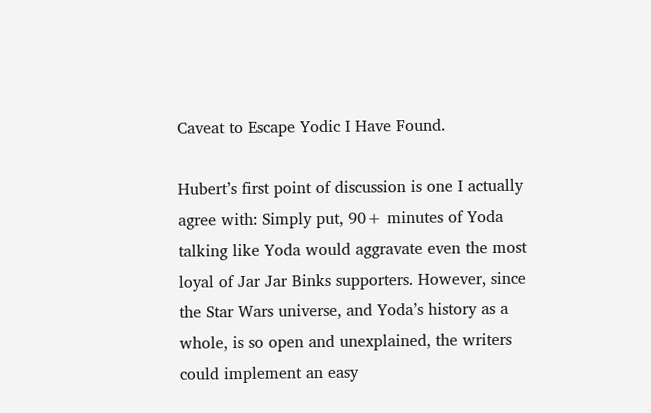Caveat to Escape Yodic I Have Found.

Hubert’s first point of discussion is one I actually agree with: Simply put, 90+ minutes of Yoda talking like Yoda would aggravate even the most loyal of Jar Jar Binks supporters. However, since the Star Wars universe, and Yoda’s history as a whole, is so open and unexplained, the writers could implement an easy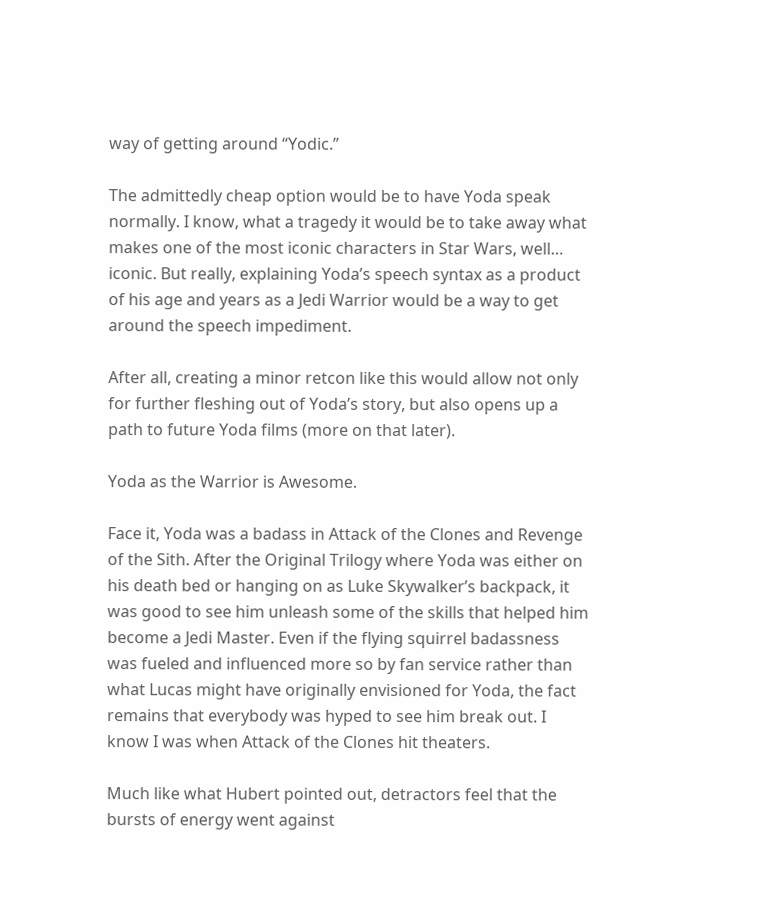way of getting around “Yodic.”

The admittedly cheap option would be to have Yoda speak normally. I know, what a tragedy it would be to take away what makes one of the most iconic characters in Star Wars, well… iconic. But really, explaining Yoda’s speech syntax as a product of his age and years as a Jedi Warrior would be a way to get around the speech impediment.

After all, creating a minor retcon like this would allow not only for further fleshing out of Yoda’s story, but also opens up a path to future Yoda films (more on that later).

Yoda as the Warrior is Awesome.

Face it, Yoda was a badass in Attack of the Clones and Revenge of the Sith. After the Original Trilogy where Yoda was either on his death bed or hanging on as Luke Skywalker’s backpack, it was good to see him unleash some of the skills that helped him become a Jedi Master. Even if the flying squirrel badassness was fueled and influenced more so by fan service rather than what Lucas might have originally envisioned for Yoda, the fact remains that everybody was hyped to see him break out. I know I was when Attack of the Clones hit theaters.

Much like what Hubert pointed out, detractors feel that the bursts of energy went against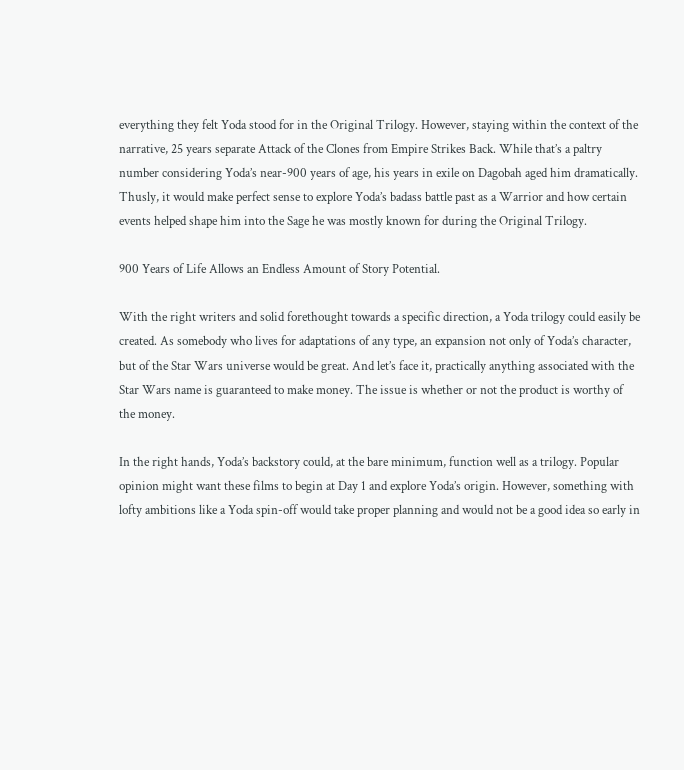everything they felt Yoda stood for in the Original Trilogy. However, staying within the context of the narrative, 25 years separate Attack of the Clones from Empire Strikes Back. While that’s a paltry number considering Yoda’s near-900 years of age, his years in exile on Dagobah aged him dramatically. Thusly, it would make perfect sense to explore Yoda’s badass battle past as a Warrior and how certain events helped shape him into the Sage he was mostly known for during the Original Trilogy.

900 Years of Life Allows an Endless Amount of Story Potential.

With the right writers and solid forethought towards a specific direction, a Yoda trilogy could easily be created. As somebody who lives for adaptations of any type, an expansion not only of Yoda’s character, but of the Star Wars universe would be great. And let’s face it, practically anything associated with the Star Wars name is guaranteed to make money. The issue is whether or not the product is worthy of the money.

In the right hands, Yoda’s backstory could, at the bare minimum, function well as a trilogy. Popular opinion might want these films to begin at Day 1 and explore Yoda’s origin. However, something with lofty ambitions like a Yoda spin-off would take proper planning and would not be a good idea so early in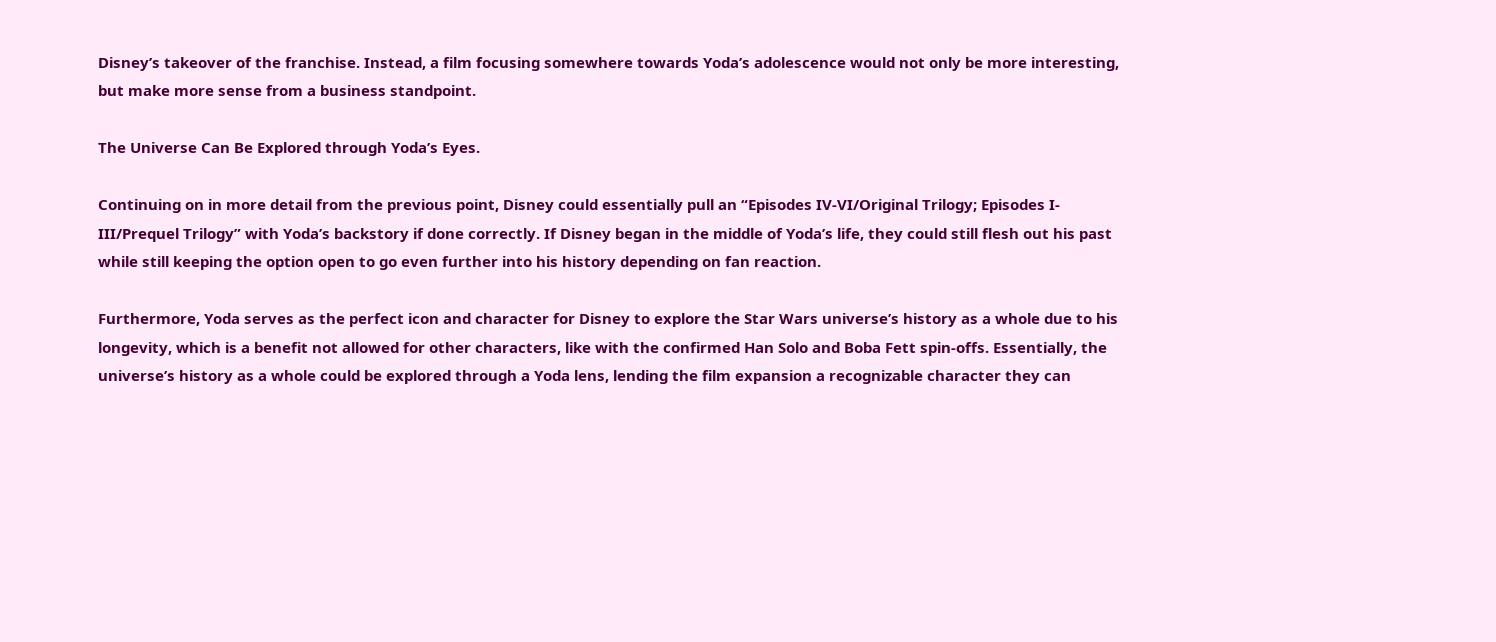Disney’s takeover of the franchise. Instead, a film focusing somewhere towards Yoda’s adolescence would not only be more interesting, but make more sense from a business standpoint.

The Universe Can Be Explored through Yoda’s Eyes.

Continuing on in more detail from the previous point, Disney could essentially pull an “Episodes IV-VI/Original Trilogy; Episodes I-III/Prequel Trilogy” with Yoda’s backstory if done correctly. If Disney began in the middle of Yoda’s life, they could still flesh out his past while still keeping the option open to go even further into his history depending on fan reaction.

Furthermore, Yoda serves as the perfect icon and character for Disney to explore the Star Wars universe’s history as a whole due to his longevity, which is a benefit not allowed for other characters, like with the confirmed Han Solo and Boba Fett spin-offs. Essentially, the universe’s history as a whole could be explored through a Yoda lens, lending the film expansion a recognizable character they can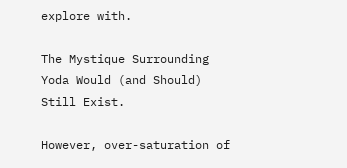explore with.

The Mystique Surrounding Yoda Would (and Should) Still Exist.

However, over-saturation of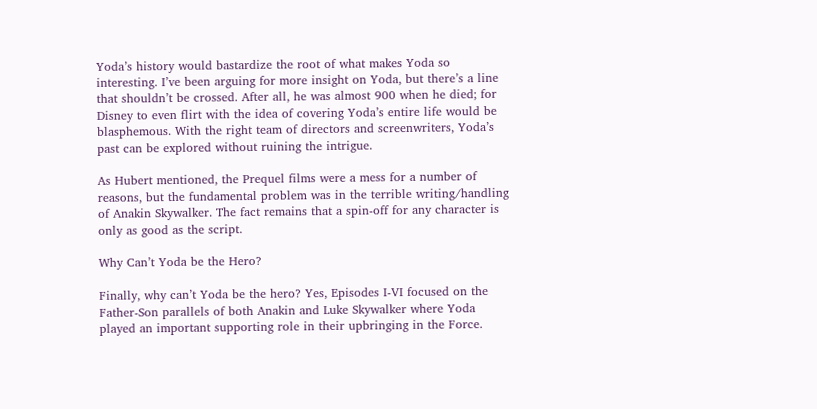Yoda’s history would bastardize the root of what makes Yoda so interesting. I’ve been arguing for more insight on Yoda, but there’s a line that shouldn’t be crossed. After all, he was almost 900 when he died; for Disney to even flirt with the idea of covering Yoda’s entire life would be blasphemous. With the right team of directors and screenwriters, Yoda’s past can be explored without ruining the intrigue.

As Hubert mentioned, the Prequel films were a mess for a number of reasons, but the fundamental problem was in the terrible writing/handling of Anakin Skywalker. The fact remains that a spin-off for any character is only as good as the script.

Why Can’t Yoda be the Hero?

Finally, why can’t Yoda be the hero? Yes, Episodes I-VI focused on the Father-Son parallels of both Anakin and Luke Skywalker where Yoda played an important supporting role in their upbringing in the Force.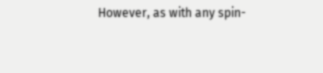However, as with any spin-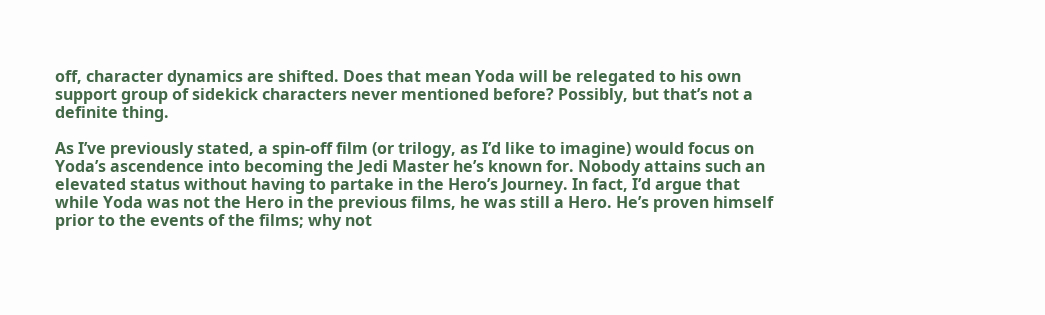off, character dynamics are shifted. Does that mean Yoda will be relegated to his own support group of sidekick characters never mentioned before? Possibly, but that’s not a definite thing.

As I’ve previously stated, a spin-off film (or trilogy, as I’d like to imagine) would focus on Yoda’s ascendence into becoming the Jedi Master he’s known for. Nobody attains such an elevated status without having to partake in the Hero’s Journey. In fact, I’d argue that while Yoda was not the Hero in the previous films, he was still a Hero. He’s proven himself prior to the events of the films; why not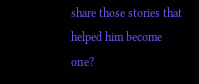share those stories that helped him become one?